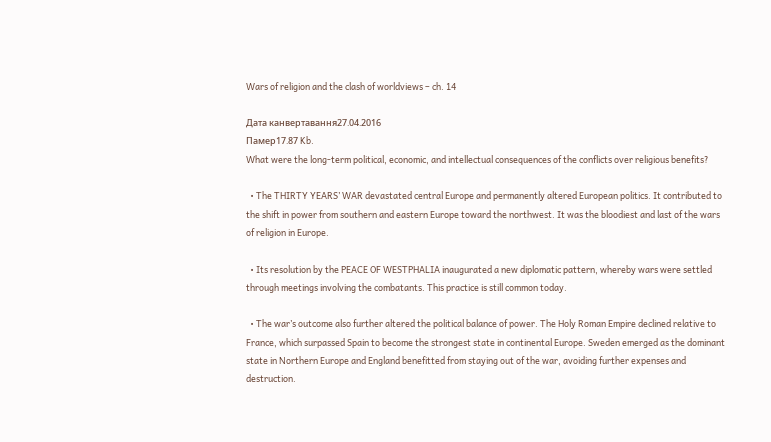Wars of religion and the clash of worldviews – ch. 14

Дата канвертавання27.04.2016
Памер17.87 Kb.
What were the long-term political, economic, and intellectual consequences of the conflicts over religious benefits?

  • The THIRTY YEARS’ WAR devastated central Europe and permanently altered European politics. It contributed to the shift in power from southern and eastern Europe toward the northwest. It was the bloodiest and last of the wars of religion in Europe.

  • Its resolution by the PEACE OF WESTPHALIA inaugurated a new diplomatic pattern, whereby wars were settled through meetings involving the combatants. This practice is still common today.

  • The war’s outcome also further altered the political balance of power. The Holy Roman Empire declined relative to France, which surpassed Spain to become the strongest state in continental Europe. Sweden emerged as the dominant state in Northern Europe and England benefitted from staying out of the war, avoiding further expenses and destruction.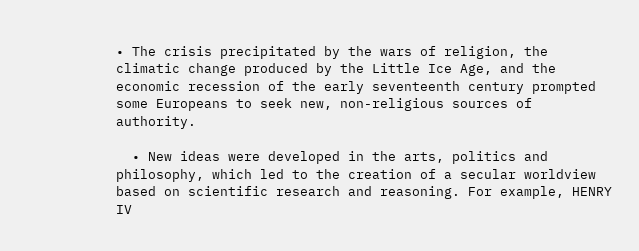• The crisis precipitated by the wars of religion, the climatic change produced by the Little Ice Age, and the economic recession of the early seventeenth century prompted some Europeans to seek new, non-religious sources of authority.

  • New ideas were developed in the arts, politics and philosophy, which led to the creation of a secular worldview based on scientific research and reasoning. For example, HENRY IV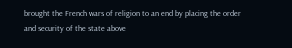brought the French wars of religion to an end by placing the order and security of the state above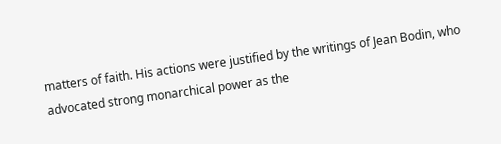matters of faith. His actions were justified by the writings of Jean Bodin, who advocated strong monarchical power as the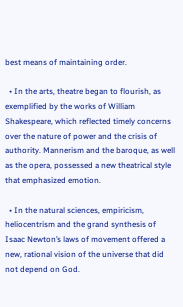best means of maintaining order.

  • In the arts, theatre began to flourish, as exemplified by the works of William Shakespeare, which reflected timely concerns over the nature of power and the crisis of authority. Mannerism and the baroque, as well as the opera, possessed a new theatrical style that emphasized emotion.

  • In the natural sciences, empiricism, heliocentrism and the grand synthesis of Isaac Newton’s laws of movement offered a new, rational vision of the universe that did not depend on God.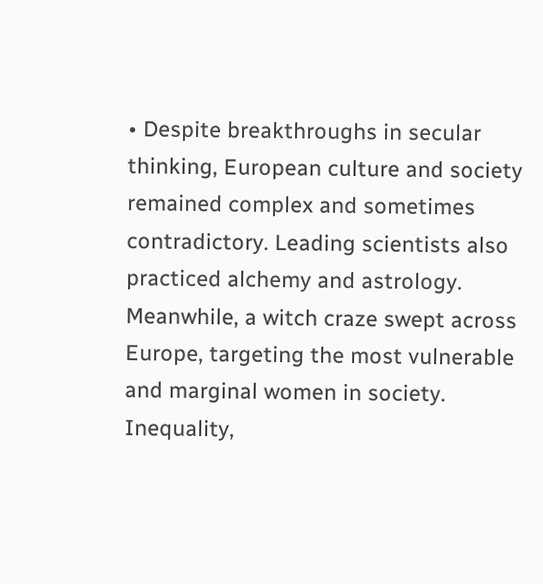• Despite breakthroughs in secular thinking, European culture and society remained complex and sometimes contradictory. Leading scientists also practiced alchemy and astrology. Meanwhile, a witch craze swept across Europe, targeting the most vulnerable and marginal women in society. Inequality,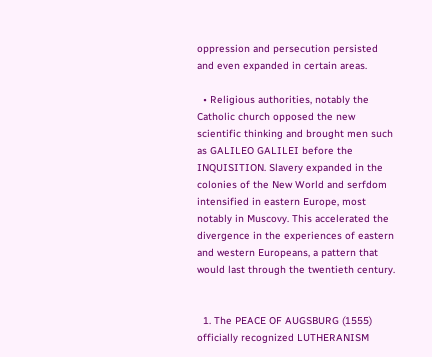oppression and persecution persisted and even expanded in certain areas.

  • Religious authorities, notably the Catholic church opposed the new scientific thinking and brought men such as GALILEO GALILEI before the INQUISITION. Slavery expanded in the colonies of the New World and serfdom intensified in eastern Europe, most notably in Muscovy. This accelerated the divergence in the experiences of eastern and western Europeans, a pattern that would last through the twentieth century.


  1. The PEACE OF AUGSBURG (1555) officially recognized LUTHERANISM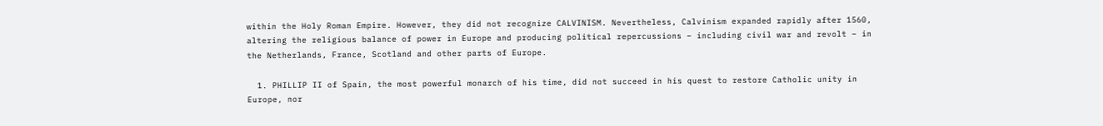within the Holy Roman Empire. However, they did not recognize CALVINISM. Nevertheless, Calvinism expanded rapidly after 1560, altering the religious balance of power in Europe and producing political repercussions – including civil war and revolt – in the Netherlands, France, Scotland and other parts of Europe.

  1. PHILLIP II of Spain, the most powerful monarch of his time, did not succeed in his quest to restore Catholic unity in Europe, nor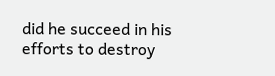did he succeed in his efforts to destroy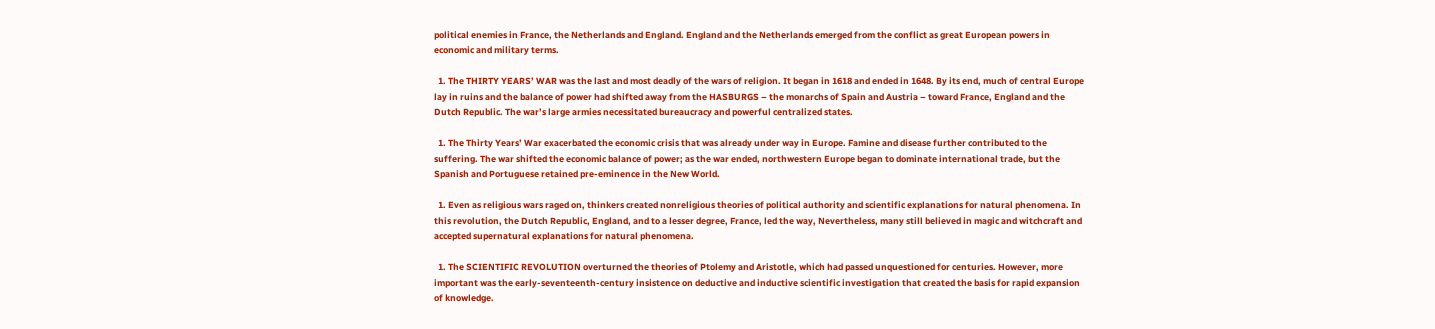political enemies in France, the Netherlands and England. England and the Netherlands emerged from the conflict as great European powers in economic and military terms.

  1. The THIRTY YEARS’ WAR was the last and most deadly of the wars of religion. It began in 1618 and ended in 1648. By its end, much of central Europe lay in ruins and the balance of power had shifted away from the HASBURGS – the monarchs of Spain and Austria – toward France, England and the Dutch Republic. The war’s large armies necessitated bureaucracy and powerful centralized states.

  1. The Thirty Years’ War exacerbated the economic crisis that was already under way in Europe. Famine and disease further contributed to the suffering. The war shifted the economic balance of power; as the war ended, northwestern Europe began to dominate international trade, but the Spanish and Portuguese retained pre-eminence in the New World.

  1. Even as religious wars raged on, thinkers created nonreligious theories of political authority and scientific explanations for natural phenomena. In this revolution, the Dutch Republic, England, and to a lesser degree, France, led the way, Nevertheless, many still believed in magic and witchcraft and accepted supernatural explanations for natural phenomena.

  1. The SCIENTIFIC REVOLUTION overturned the theories of Ptolemy and Aristotle, which had passed unquestioned for centuries. However, more important was the early-seventeenth-century insistence on deductive and inductive scientific investigation that created the basis for rapid expansion of knowledge.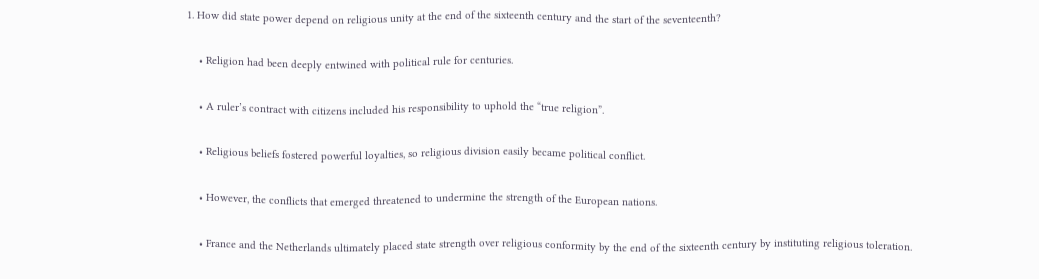1. How did state power depend on religious unity at the end of the sixteenth century and the start of the seventeenth?

    • Religion had been deeply entwined with political rule for centuries.

    • A ruler’s contract with citizens included his responsibility to uphold the “true religion”.

    • Religious beliefs fostered powerful loyalties, so religious division easily became political conflict.

    • However, the conflicts that emerged threatened to undermine the strength of the European nations.

    • France and the Netherlands ultimately placed state strength over religious conformity by the end of the sixteenth century by instituting religious toleration.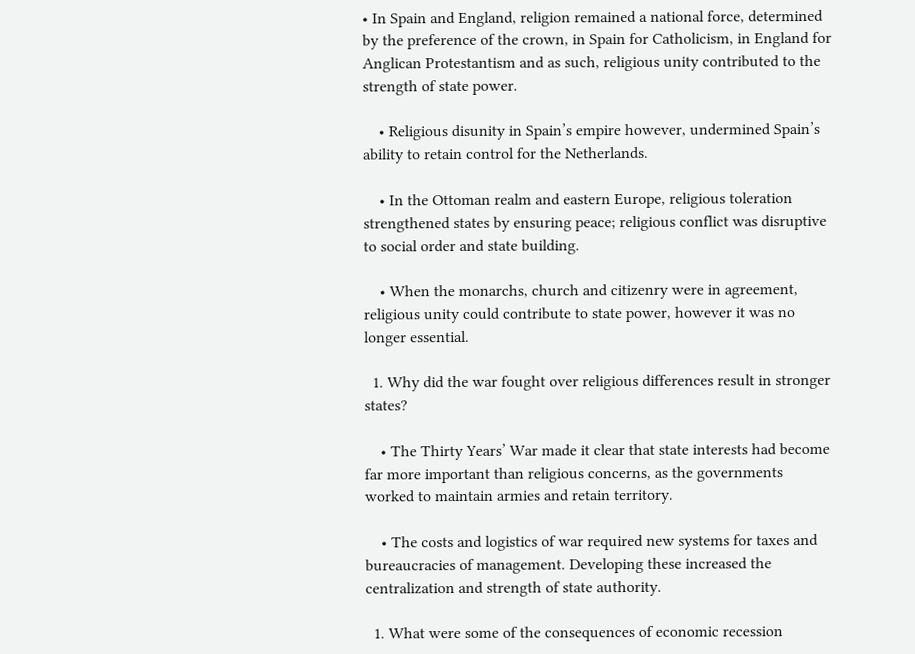• In Spain and England, religion remained a national force, determined by the preference of the crown, in Spain for Catholicism, in England for Anglican Protestantism and as such, religious unity contributed to the strength of state power.

    • Religious disunity in Spain’s empire however, undermined Spain’s ability to retain control for the Netherlands.

    • In the Ottoman realm and eastern Europe, religious toleration strengthened states by ensuring peace; religious conflict was disruptive to social order and state building.

    • When the monarchs, church and citizenry were in agreement, religious unity could contribute to state power, however it was no longer essential.

  1. Why did the war fought over religious differences result in stronger states?

    • The Thirty Years’ War made it clear that state interests had become far more important than religious concerns, as the governments worked to maintain armies and retain territory.

    • The costs and logistics of war required new systems for taxes and bureaucracies of management. Developing these increased the centralization and strength of state authority.

  1. What were some of the consequences of economic recession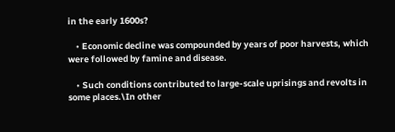in the early 1600s?

    • Economic decline was compounded by years of poor harvests, which were followed by famine and disease.

    • Such conditions contributed to large-scale uprisings and revolts in some places.\In other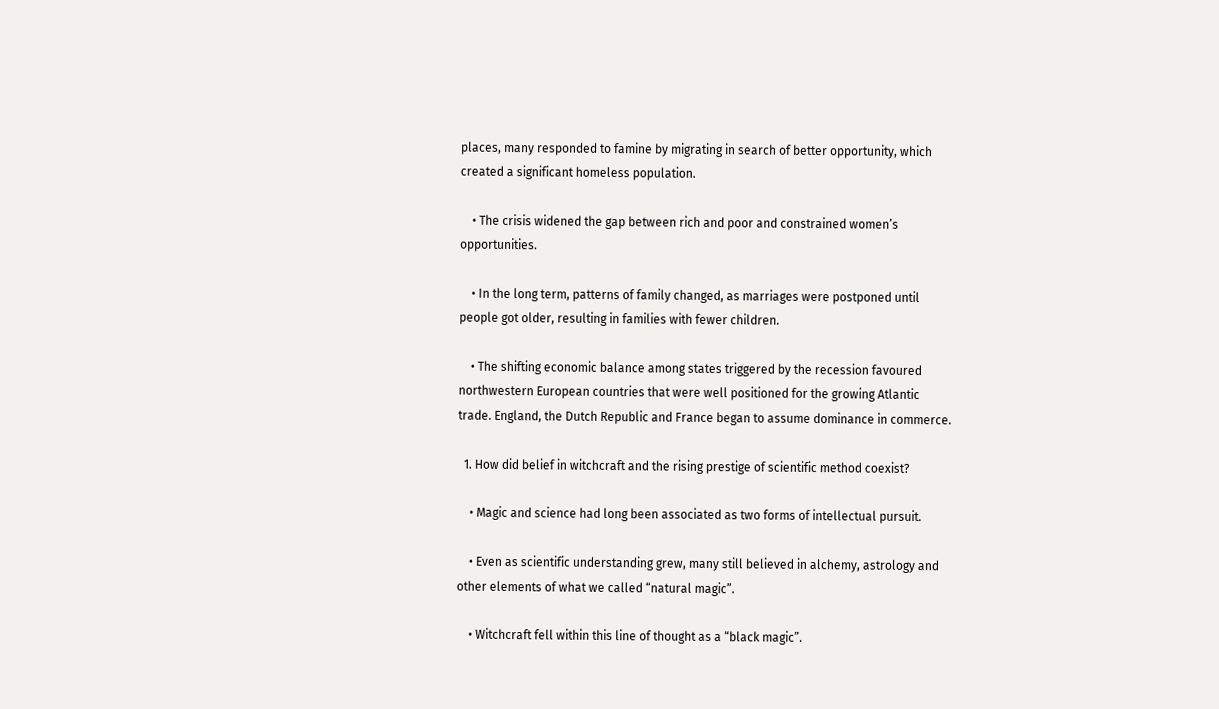places, many responded to famine by migrating in search of better opportunity, which created a significant homeless population.

    • The crisis widened the gap between rich and poor and constrained women’s opportunities.

    • In the long term, patterns of family changed, as marriages were postponed until people got older, resulting in families with fewer children.

    • The shifting economic balance among states triggered by the recession favoured northwestern European countries that were well positioned for the growing Atlantic trade. England, the Dutch Republic and France began to assume dominance in commerce.

  1. How did belief in witchcraft and the rising prestige of scientific method coexist?

    • Magic and science had long been associated as two forms of intellectual pursuit.

    • Even as scientific understanding grew, many still believed in alchemy, astrology and other elements of what we called “natural magic”.

    • Witchcraft fell within this line of thought as a “black magic”.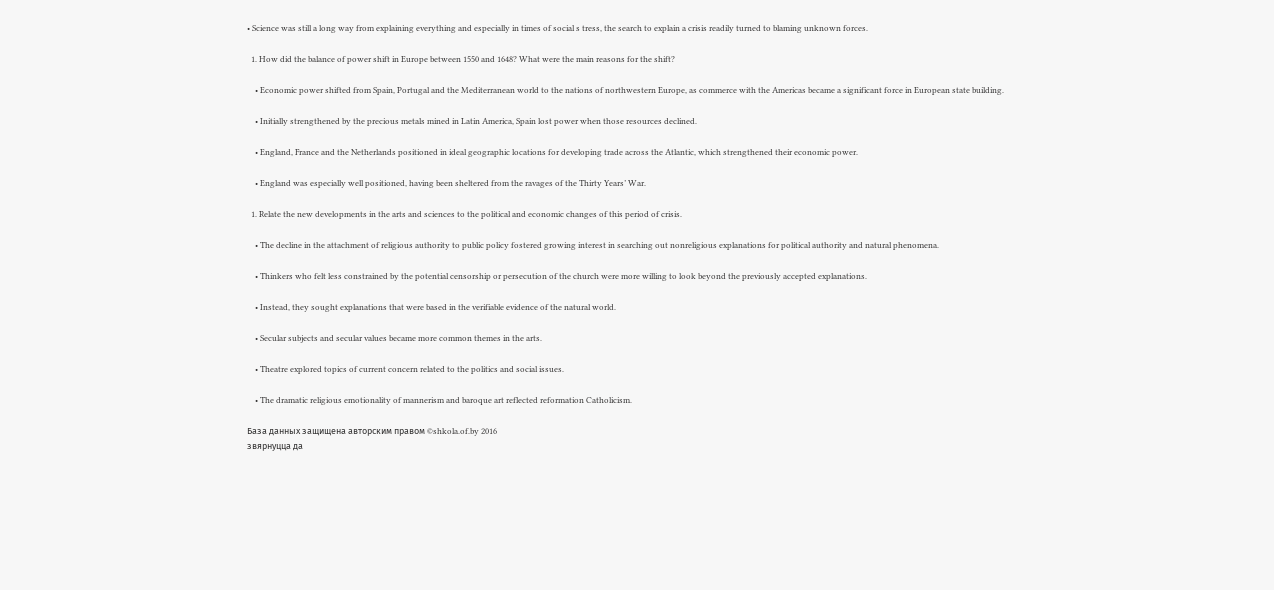• Science was still a long way from explaining everything and especially in times of social s tress, the search to explain a crisis readily turned to blaming unknown forces.

  1. How did the balance of power shift in Europe between 1550 and 1648? What were the main reasons for the shift?

    • Economic power shifted from Spain, Portugal and the Mediterranean world to the nations of northwestern Europe, as commerce with the Americas became a significant force in European state building.

    • Initially strengthened by the precious metals mined in Latin America, Spain lost power when those resources declined.

    • England, France and the Netherlands positioned in ideal geographic locations for developing trade across the Atlantic, which strengthened their economic power.

    • England was especially well positioned, having been sheltered from the ravages of the Thirty Years’ War.

  1. Relate the new developments in the arts and sciences to the political and economic changes of this period of crisis.

    • The decline in the attachment of religious authority to public policy fostered growing interest in searching out nonreligious explanations for political authority and natural phenomena.

    • Thinkers who felt less constrained by the potential censorship or persecution of the church were more willing to look beyond the previously accepted explanations.

    • Instead, they sought explanations that were based in the verifiable evidence of the natural world.

    • Secular subjects and secular values became more common themes in the arts.

    • Theatre explored topics of current concern related to the politics and social issues.

    • The dramatic religious emotionality of mannerism and baroque art reflected reformation Catholicism.

База данных защищена авторским правом ©shkola.of.by 2016
звярнуцца да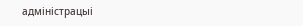адміністрацыі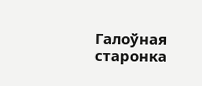Галоўная старонка